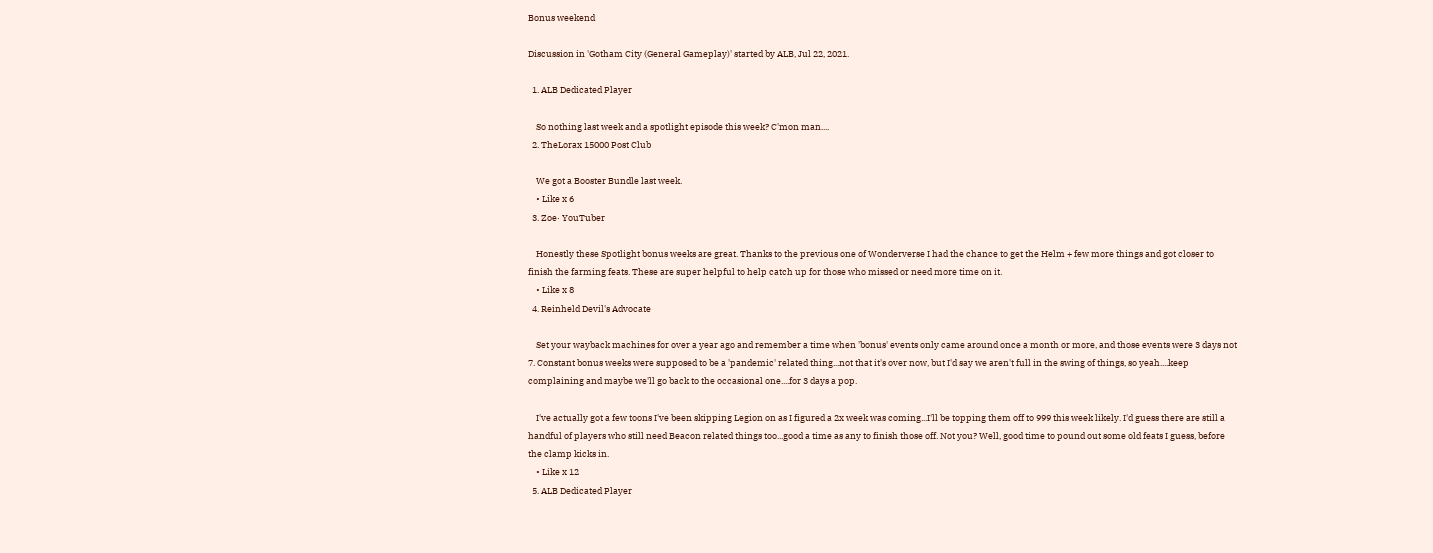Bonus weekend

Discussion in 'Gotham City (General Gameplay)' started by ALB, Jul 22, 2021.

  1. ALB Dedicated Player

    So nothing last week and a spotlight episode this week? C'mon man....
  2. TheLorax 15000 Post Club

    We got a Booster Bundle last week.
    • Like x 6
  3. Zoe· YouTuber

    Honestly these Spotlight bonus weeks are great. Thanks to the previous one of Wonderverse I had the chance to get the Helm + few more things and got closer to finish the farming feats. These are super helpful to help catch up for those who missed or need more time on it.
    • Like x 8
  4. Reinheld Devil's Advocate

    Set your wayback machines for over a year ago and remember a time when 'bonus' events only came around once a month or more, and those events were 3 days not 7. Constant bonus weeks were supposed to be a 'pandemic' related thing...not that it's over now, but I'd say we aren't full in the swing of things, so yeah....keep complaining and maybe we'll go back to the occasional one....for 3 days a pop.

    I've actually got a few toons I've been skipping Legion on as I figured a 2x week was coming...I'll be topping them off to 999 this week likely. I'd guess there are still a handful of players who still need Beacon related things too...good a time as any to finish those off. Not you? Well, good time to pound out some old feats I guess, before the clamp kicks in.
    • Like x 12
  5. ALB Dedicated Player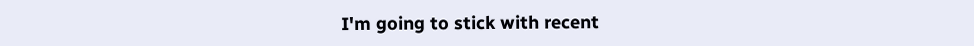I'm going to stick with recent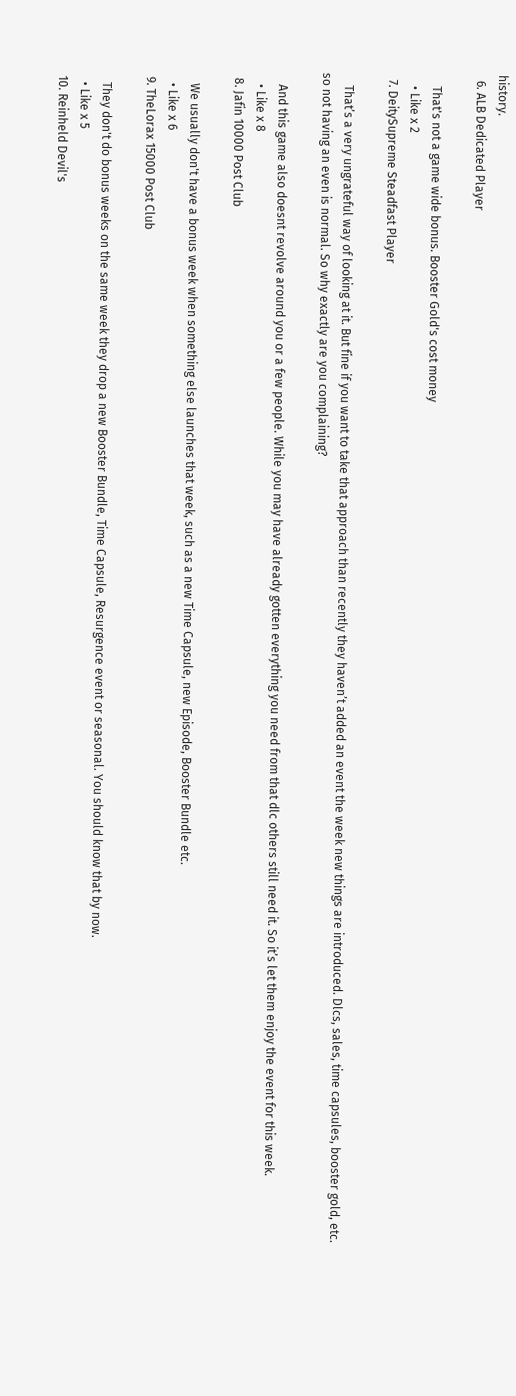history.
  6. ALB Dedicated Player

    That's not a game wide bonus. Booster Gold's cost money
    • Like x 2
  7. DeitySupreme Steadfast Player

    That’s a very ungrateful way of looking at it. But fine if you want to take that approach than recently they haven’t added an event the week new things are introduced. Dlcs, sales, time capsules, booster gold, etc. so not having an even is normal. So why exactly are you complaining?

    And this game also doesnt revolve around you or a few people. While you may have already gotten everything you need from that dlc others still need it. So it’s let them enjoy the event for this week.
    • Like x 8
  8. Jafin 10000 Post Club

    We usually don't have a bonus week when something else launches that week, such as a new Time Capsule, new Episode, Booster Bundle etc.
    • Like x 6
  9. TheLorax 15000 Post Club

    They don't do bonus weeks on the same week they drop a new Booster Bundle, Time Capsule, Resurgence event or seasonal. You should know that by now.
    • Like x 5
  10. Reinheld Devil's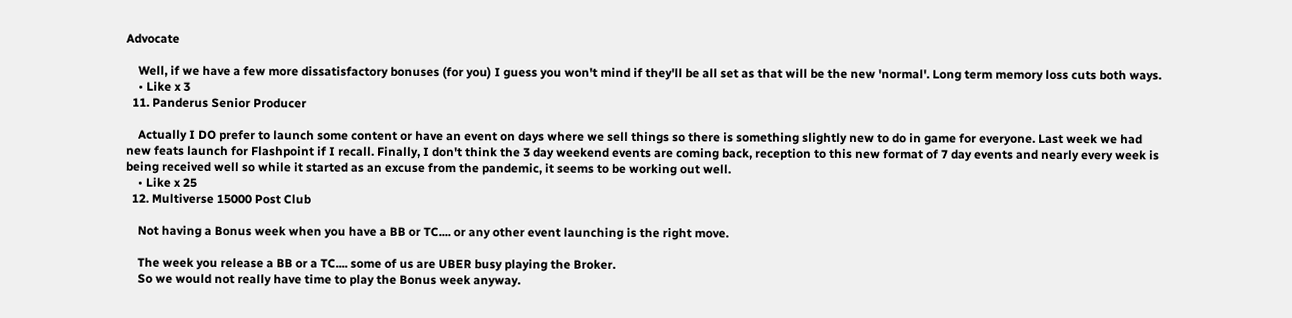Advocate

    Well, if we have a few more dissatisfactory bonuses (for you) I guess you won't mind if they'll be all set as that will be the new 'normal'. Long term memory loss cuts both ways.
    • Like x 3
  11. Panderus Senior Producer

    Actually I DO prefer to launch some content or have an event on days where we sell things so there is something slightly new to do in game for everyone. Last week we had new feats launch for Flashpoint if I recall. Finally, I don't think the 3 day weekend events are coming back, reception to this new format of 7 day events and nearly every week is being received well so while it started as an excuse from the pandemic, it seems to be working out well.
    • Like x 25
  12. Multiverse 15000 Post Club

    Not having a Bonus week when you have a BB or TC.... or any other event launching is the right move.

    The week you release a BB or a TC.... some of us are UBER busy playing the Broker.
    So we would not really have time to play the Bonus week anyway.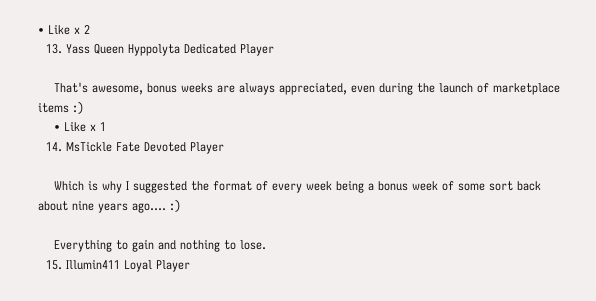• Like x 2
  13. Yass Queen Hyppolyta Dedicated Player

    That's awesome, bonus weeks are always appreciated, even during the launch of marketplace items :)
    • Like x 1
  14. MsTickle Fate Devoted Player

    Which is why I suggested the format of every week being a bonus week of some sort back about nine years ago.... :)

    Everything to gain and nothing to lose.
  15. Illumin411 Loyal Player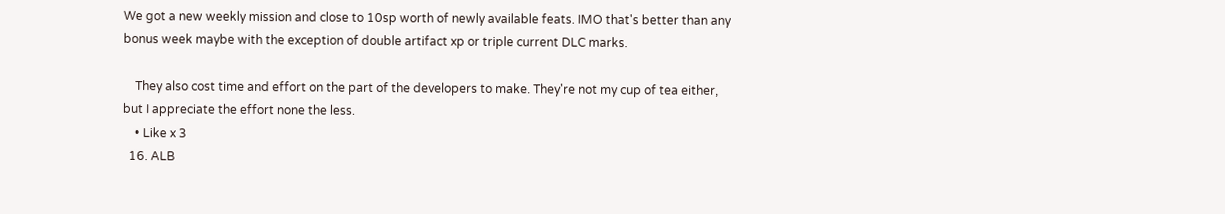We got a new weekly mission and close to 10sp worth of newly available feats. IMO that's better than any bonus week maybe with the exception of double artifact xp or triple current DLC marks.

    They also cost time and effort on the part of the developers to make. They're not my cup of tea either, but I appreciate the effort none the less.
    • Like x 3
  16. ALB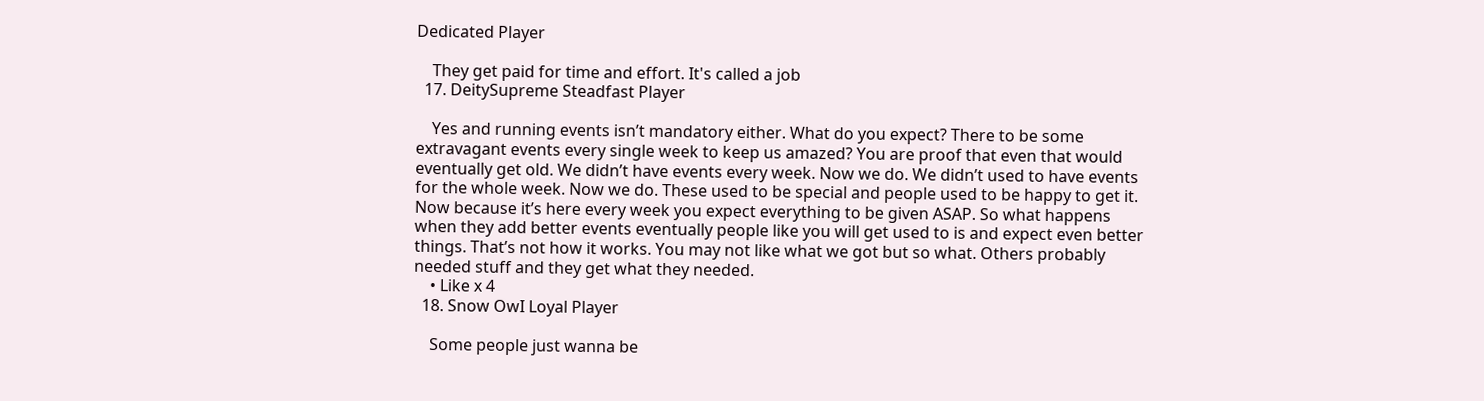Dedicated Player

    They get paid for time and effort. It's called a job
  17. DeitySupreme Steadfast Player

    Yes and running events isn’t mandatory either. What do you expect? There to be some extravagant events every single week to keep us amazed? You are proof that even that would eventually get old. We didn’t have events every week. Now we do. We didn’t used to have events for the whole week. Now we do. These used to be special and people used to be happy to get it. Now because it’s here every week you expect everything to be given ASAP. So what happens when they add better events eventually people like you will get used to is and expect even better things. That’s not how it works. You may not like what we got but so what. Others probably needed stuff and they get what they needed.
    • Like x 4
  18. Snow OwI Loyal Player

    Some people just wanna be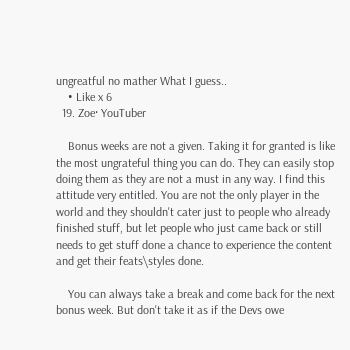ungreatful no mather What I guess..
    • Like x 6
  19. Zoe· YouTuber

    Bonus weeks are not a given. Taking it for granted is like the most ungrateful thing you can do. They can easily stop doing them as they are not a must in any way. I find this attitude very entitled. You are not the only player in the world and they shouldn't cater just to people who already finished stuff, but let people who just came back or still needs to get stuff done a chance to experience the content and get their feats\styles done.

    You can always take a break and come back for the next bonus week. But don't take it as if the Devs owe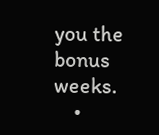you the bonus weeks.
    •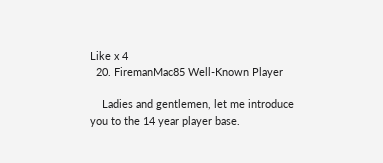Like x 4
  20. FiremanMac85 Well-Known Player

    Ladies and gentlemen, let me introduce you to the 14 year player base.